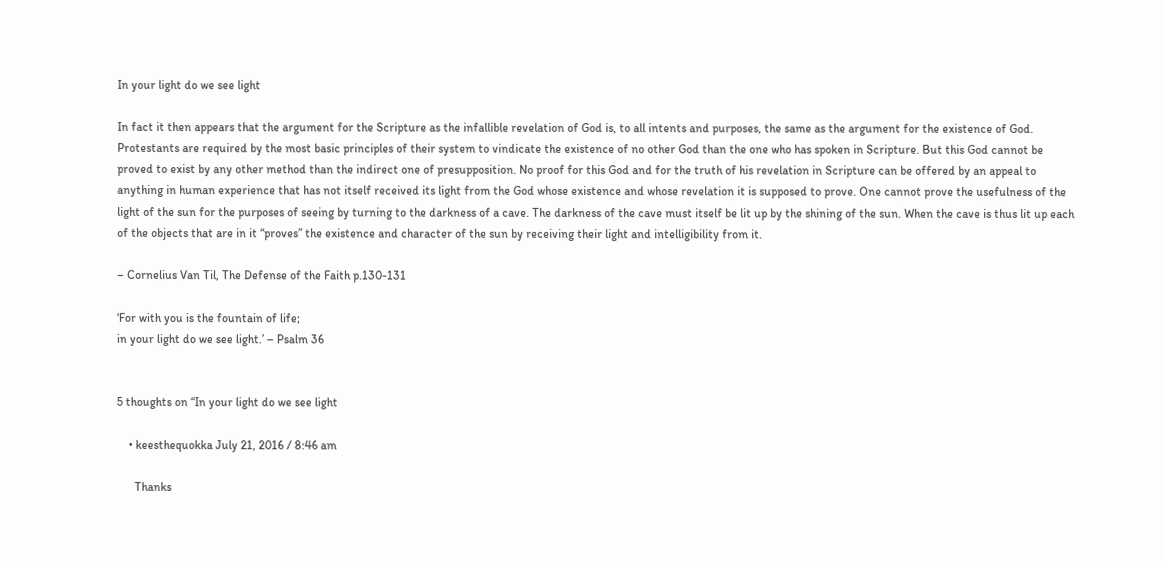In your light do we see light

In fact it then appears that the argument for the Scripture as the infallible revelation of God is, to all intents and purposes, the same as the argument for the existence of God. Protestants are required by the most basic principles of their system to vindicate the existence of no other God than the one who has spoken in Scripture. But this God cannot be proved to exist by any other method than the indirect one of presupposition. No proof for this God and for the truth of his revelation in Scripture can be offered by an appeal to anything in human experience that has not itself received its light from the God whose existence and whose revelation it is supposed to prove. One cannot prove the usefulness of the light of the sun for the purposes of seeing by turning to the darkness of a cave. The darkness of the cave must itself be lit up by the shining of the sun. When the cave is thus lit up each of the objects that are in it “proves” the existence and character of the sun by receiving their light and intelligibility from it.

– Cornelius Van Til, The Defense of the Faith p.130-131

‘For with you is the fountain of life;
in your light do we see light.’ – Psalm 36


5 thoughts on “In your light do we see light

    • keesthequokka July 21, 2016 / 8:46 am

      Thanks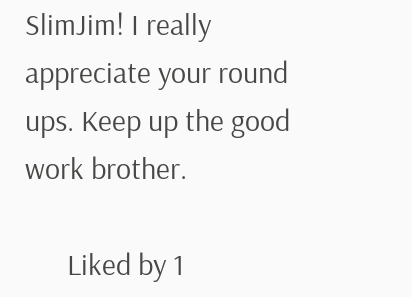SlimJim! I really appreciate your round ups. Keep up the good work brother.

      Liked by 1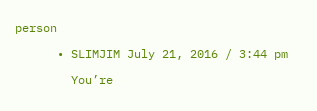person

      • SLIMJIM July 21, 2016 / 3:44 pm

        You’re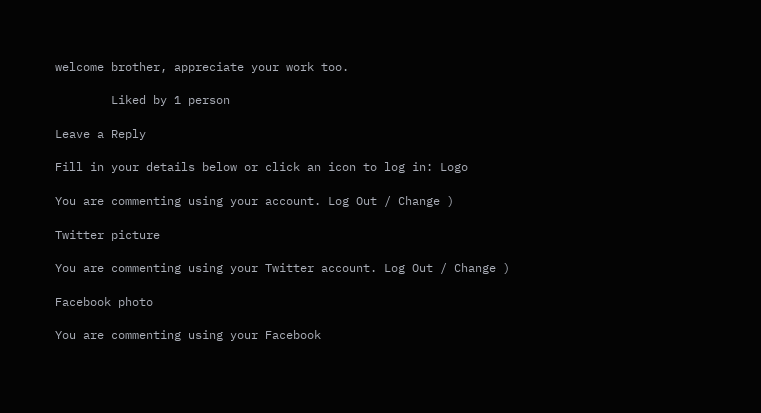welcome brother, appreciate your work too.

        Liked by 1 person

Leave a Reply

Fill in your details below or click an icon to log in: Logo

You are commenting using your account. Log Out / Change )

Twitter picture

You are commenting using your Twitter account. Log Out / Change )

Facebook photo

You are commenting using your Facebook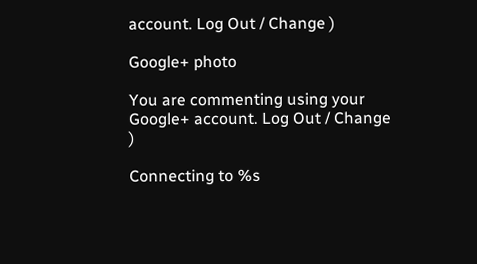account. Log Out / Change )

Google+ photo

You are commenting using your Google+ account. Log Out / Change )

Connecting to %s